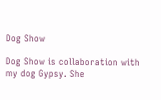Dog Show

Dog Show is collaboration with my dog Gypsy. She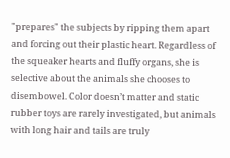"prepares" the subjects by ripping them apart and forcing out their plastic heart. Regardless of the squeaker hearts and fluffy organs, she is selective about the animals she chooses to disembowel. Color doesn’t matter and static rubber toys are rarely investigated, but animals with long hair and tails are truly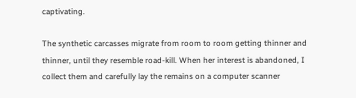captivating.

The synthetic carcasses migrate from room to room getting thinner and thinner, until they resemble road-kill. When her interest is abandoned, I collect them and carefully lay the remains on a computer scanner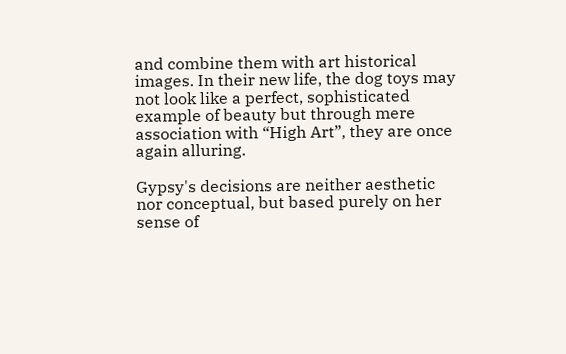and combine them with art historical images. In their new life, the dog toys may not look like a perfect, sophisticated example of beauty but through mere association with “High Art”, they are once again alluring.

Gypsy's decisions are neither aesthetic nor conceptual, but based purely on her sense of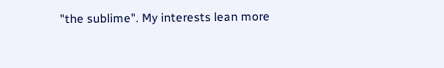"the sublime". My interests lean more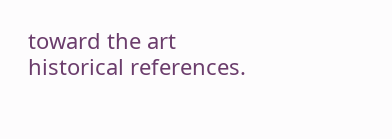toward the art historical references.